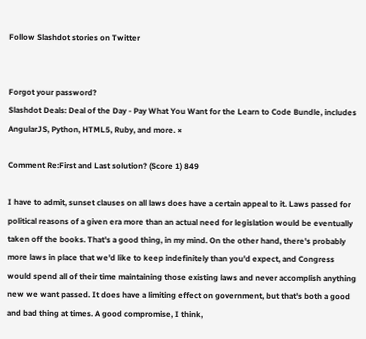Follow Slashdot stories on Twitter


Forgot your password?
Slashdot Deals: Deal of the Day - Pay What You Want for the Learn to Code Bundle, includes AngularJS, Python, HTML5, Ruby, and more. ×

Comment Re:First and Last solution? (Score 1) 849

I have to admit, sunset clauses on all laws does have a certain appeal to it. Laws passed for political reasons of a given era more than an actual need for legislation would be eventually taken off the books. That's a good thing, in my mind. On the other hand, there's probably more laws in place that we'd like to keep indefinitely than you'd expect, and Congress would spend all of their time maintaining those existing laws and never accomplish anything new we want passed. It does have a limiting effect on government, but that's both a good and bad thing at times. A good compromise, I think,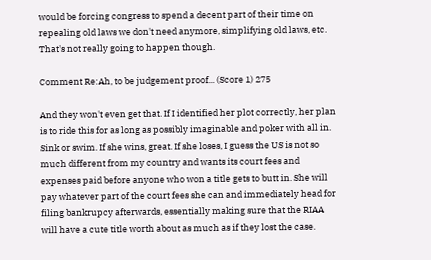would be forcing congress to spend a decent part of their time on repealing old laws we don't need anymore, simplifying old laws, etc. That's not really going to happen though.

Comment Re:Ah, to be judgement proof... (Score 1) 275

And they won't even get that. If I identified her plot correctly, her plan is to ride this for as long as possibly imaginable and poker with all in. Sink or swim. If she wins, great. If she loses, I guess the US is not so much different from my country and wants its court fees and expenses paid before anyone who won a title gets to butt in. She will pay whatever part of the court fees she can and immediately head for filing bankrupcy afterwards, essentially making sure that the RIAA will have a cute title worth about as much as if they lost the case.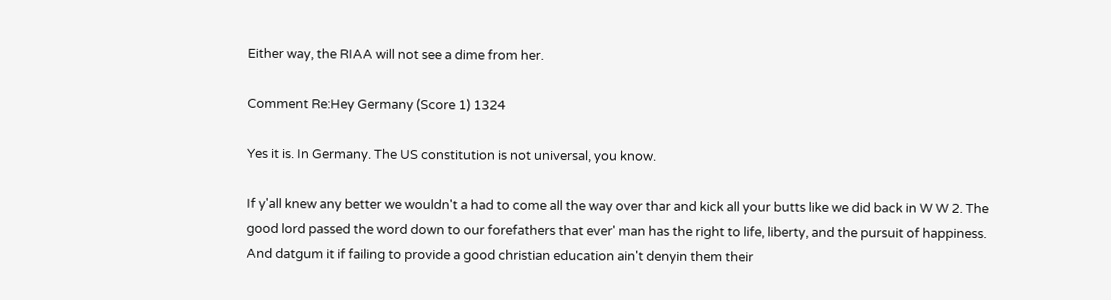Either way, the RIAA will not see a dime from her.

Comment Re:Hey Germany (Score 1) 1324

Yes it is. In Germany. The US constitution is not universal, you know.

If y'all knew any better we wouldn't a had to come all the way over thar and kick all your butts like we did back in W W 2. The good lord passed the word down to our forefathers that ever' man has the right to life, liberty, and the pursuit of happiness. And datgum it if failing to provide a good christian education ain't denyin them their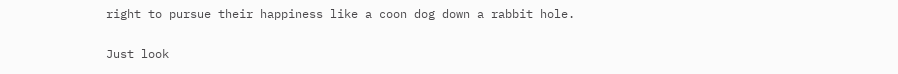right to pursue their happiness like a coon dog down a rabbit hole.

Just look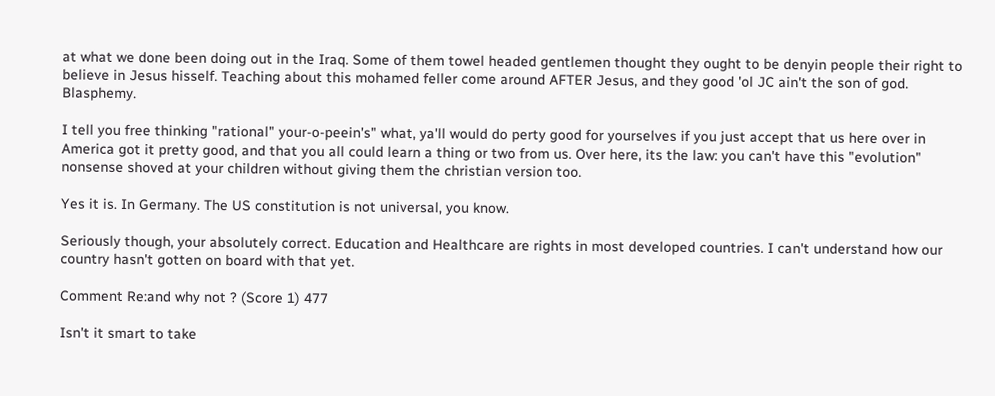at what we done been doing out in the Iraq. Some of them towel headed gentlemen thought they ought to be denyin people their right to believe in Jesus hisself. Teaching about this mohamed feller come around AFTER Jesus, and they good 'ol JC ain't the son of god. Blasphemy.

I tell you free thinking "rational" your-o-peein's" what, ya'll would do perty good for yourselves if you just accept that us here over in America got it pretty good, and that you all could learn a thing or two from us. Over here, its the law: you can't have this "evolution" nonsense shoved at your children without giving them the christian version too.

Yes it is. In Germany. The US constitution is not universal, you know.

Seriously though, your absolutely correct. Education and Healthcare are rights in most developed countries. I can't understand how our country hasn't gotten on board with that yet.

Comment Re:and why not ? (Score 1) 477

Isn't it smart to take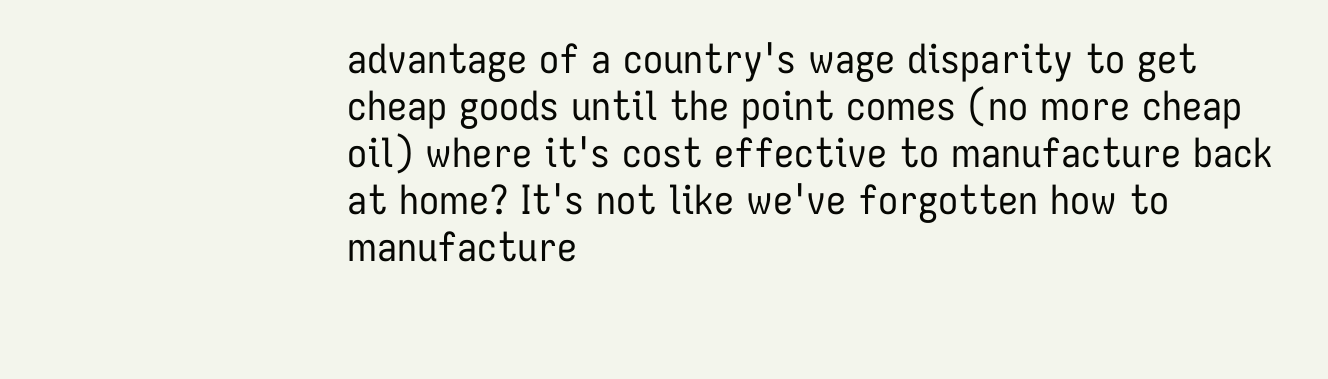advantage of a country's wage disparity to get cheap goods until the point comes (no more cheap oil) where it's cost effective to manufacture back at home? It's not like we've forgotten how to manufacture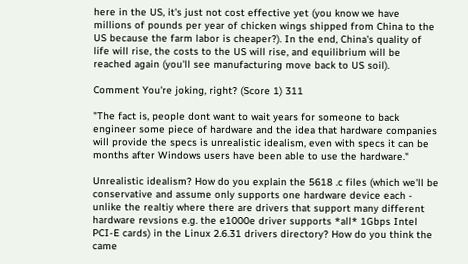here in the US, it's just not cost effective yet (you know we have millions of pounds per year of chicken wings shipped from China to the US because the farm labor is cheaper?). In the end, China's quality of life will rise, the costs to the US will rise, and equilibrium will be reached again (you'll see manufacturing move back to US soil).

Comment You're joking, right? (Score 1) 311

"The fact is, people dont want to wait years for someone to back engineer some piece of hardware and the idea that hardware companies will provide the specs is unrealistic idealism, even with specs it can be months after Windows users have been able to use the hardware."

Unrealistic idealism? How do you explain the 5618 .c files (which we'll be conservative and assume only supports one hardware device each - unlike the realtiy where there are drivers that support many different hardware revsions e.g. the e1000e driver supports *all* 1Gbps Intel PCI-E cards) in the Linux 2.6.31 drivers directory? How do you think the came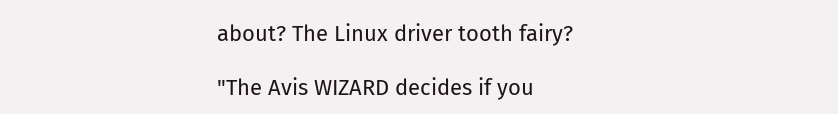about? The Linux driver tooth fairy?

"The Avis WIZARD decides if you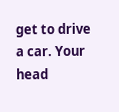get to drive a car. Your head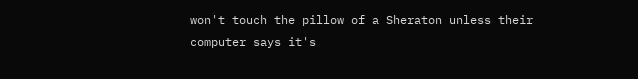won't touch the pillow of a Sheraton unless their computer says it's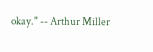okay." -- Arthur Miller